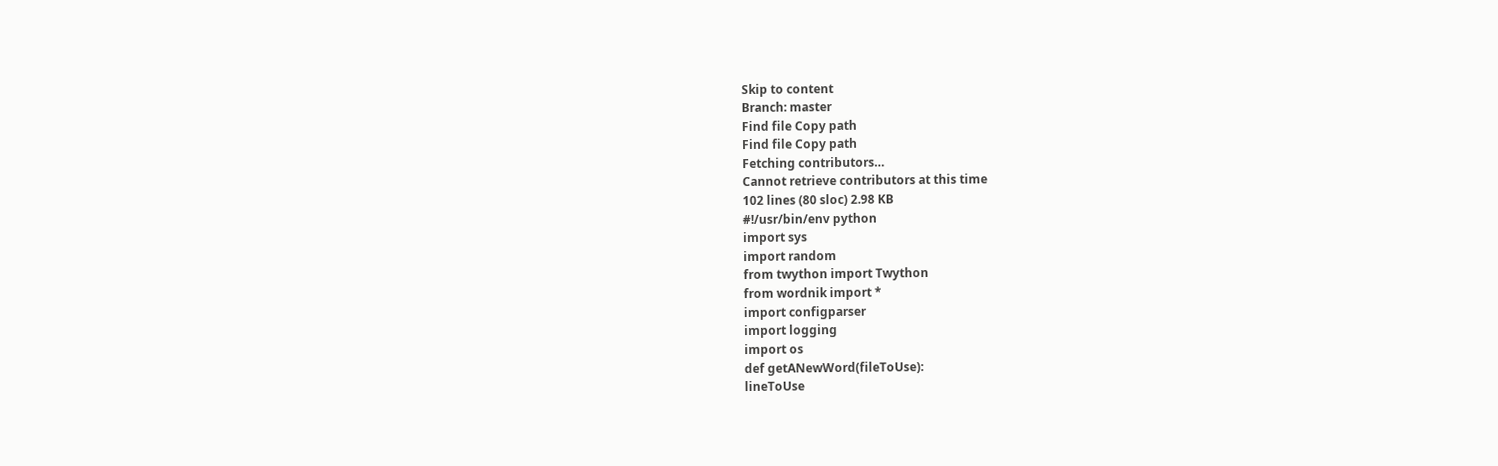Skip to content
Branch: master
Find file Copy path
Find file Copy path
Fetching contributors…
Cannot retrieve contributors at this time
102 lines (80 sloc) 2.98 KB
#!/usr/bin/env python
import sys
import random
from twython import Twython
from wordnik import *
import configparser
import logging
import os
def getANewWord(fileToUse):
lineToUse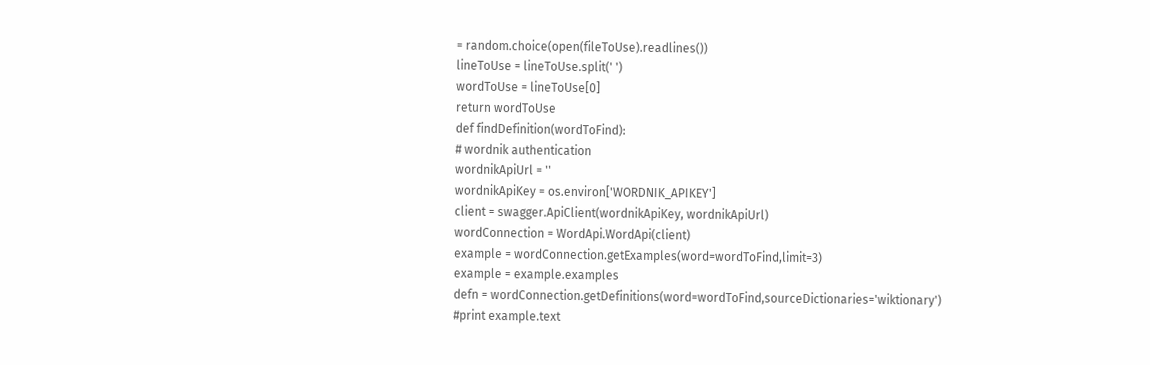= random.choice(open(fileToUse).readlines())
lineToUse = lineToUse.split(' ')
wordToUse = lineToUse[0]
return wordToUse
def findDefinition(wordToFind):
# wordnik authentication
wordnikApiUrl = ''
wordnikApiKey = os.environ['WORDNIK_APIKEY']
client = swagger.ApiClient(wordnikApiKey, wordnikApiUrl)
wordConnection = WordApi.WordApi(client)
example = wordConnection.getExamples(word=wordToFind,limit=3)
example = example.examples
defn = wordConnection.getDefinitions(word=wordToFind,sourceDictionaries='wiktionary')
#print example.text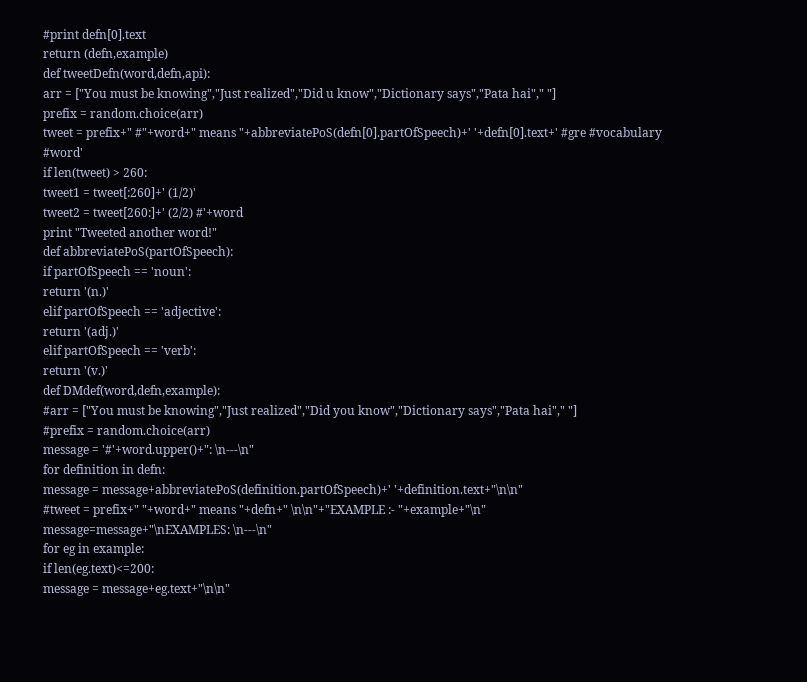#print defn[0].text
return (defn,example)
def tweetDefn(word,defn,api):
arr = ["You must be knowing","Just realized","Did u know","Dictionary says","Pata hai"," "]
prefix = random.choice(arr)
tweet = prefix+" #"+word+" means "+abbreviatePoS(defn[0].partOfSpeech)+' '+defn[0].text+' #gre #vocabulary #word'
if len(tweet) > 260:
tweet1 = tweet[:260]+' (1/2)'
tweet2 = tweet[260:]+' (2/2) #'+word
print "Tweeted another word!"
def abbreviatePoS(partOfSpeech):
if partOfSpeech == 'noun':
return '(n.)'
elif partOfSpeech == 'adjective':
return '(adj.)'
elif partOfSpeech == 'verb':
return '(v.)'
def DMdef(word,defn,example):
#arr = ["You must be knowing","Just realized","Did you know","Dictionary says","Pata hai"," "]
#prefix = random.choice(arr)
message = '#'+word.upper()+": \n---\n"
for definition in defn:
message = message+abbreviatePoS(definition.partOfSpeech)+' '+definition.text+"\n\n"
#tweet = prefix+" "+word+" means "+defn+" \n\n"+"EXAMPLE :- "+example+"\n"
message=message+"\nEXAMPLES: \n---\n"
for eg in example:
if len(eg.text)<=200:
message = message+eg.text+"\n\n"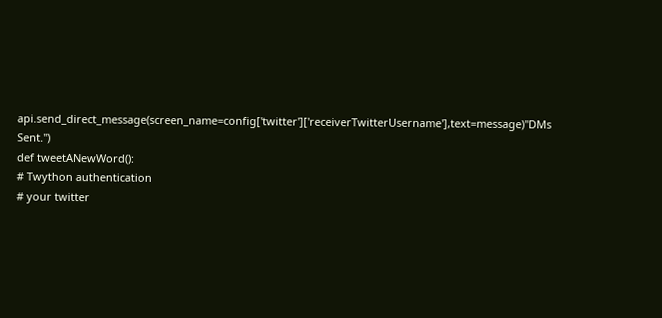api.send_direct_message(screen_name=config['twitter']['receiverTwitterUsername'],text=message)"DMs Sent.")
def tweetANewWord():
# Twython authentication
# your twitter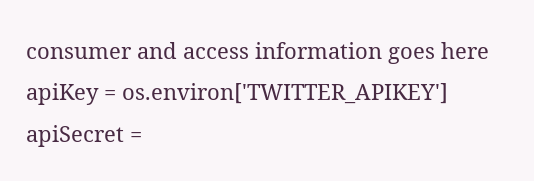consumer and access information goes here
apiKey = os.environ['TWITTER_APIKEY']
apiSecret =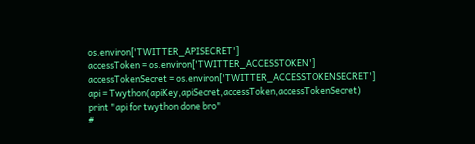os.environ['TWITTER_APISECRET']
accessToken = os.environ['TWITTER_ACCESSTOKEN']
accessTokenSecret = os.environ['TWITTER_ACCESSTOKENSECRET']
api = Twython(apiKey,apiSecret,accessToken,accessTokenSecret)
print "api for twython done bro"
#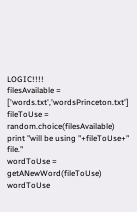LOGIC!!!!
filesAvailable = ['words.txt','wordsPrinceton.txt']
fileToUse = random.choice(filesAvailable)
print "will be using "+fileToUse+" file."
wordToUse = getANewWord(fileToUse)
wordToUse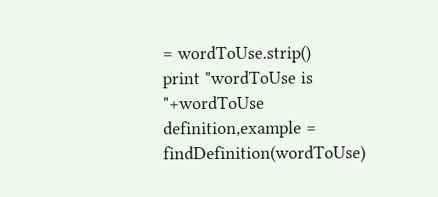= wordToUse.strip()
print "wordToUse is "+wordToUse
definition,example = findDefinition(wordToUse)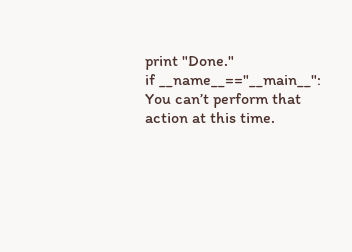print "Done."
if __name__=="__main__":
You can’t perform that action at this time.